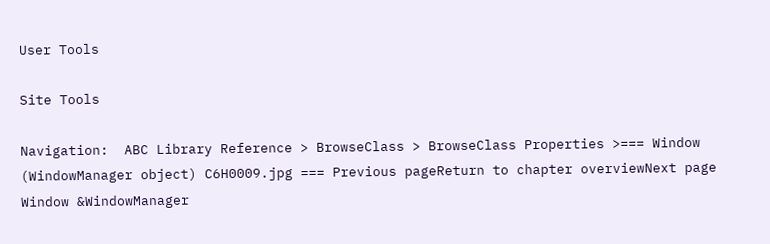User Tools

Site Tools

Navigation:  ABC Library Reference > BrowseClass > BrowseClass Properties >=== Window (WindowManager object) C6H0009.jpg === Previous pageReturn to chapter overviewNext page
Window &WindowManager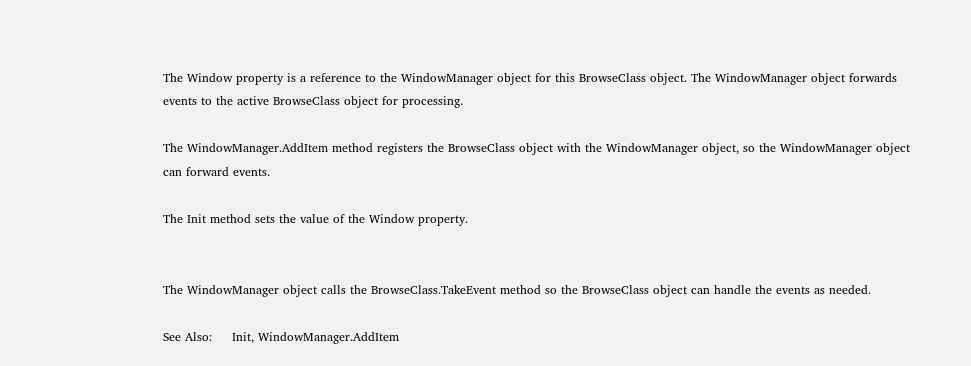The Window property is a reference to the WindowManager object for this BrowseClass object. The WindowManager object forwards events to the active BrowseClass object for processing.

The WindowManager.AddItem method registers the BrowseClass object with the WindowManager object, so the WindowManager object can forward events.

The Init method sets the value of the Window property.


The WindowManager object calls the BrowseClass.TakeEvent method so the BrowseClass object can handle the events as needed.

See Also:     Init, WindowManager.AddItem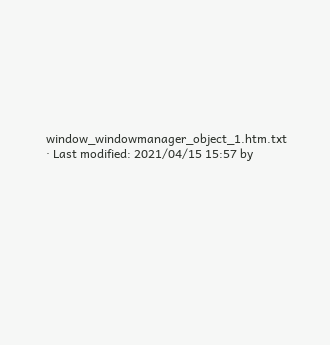window_windowmanager_object_1.htm.txt · Last modified: 2021/04/15 15:57 by